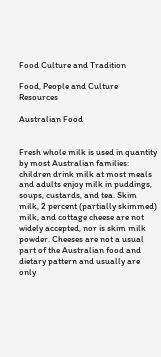Food Culture and Tradition

Food, People and Culture Resources

Australian Food


Fresh whole milk is used in quantity by most Australian families: children drink milk at most meals and adults enjoy milk in puddings, soups, custards, and tea. Skim milk, 2 percent (partially skimmed) milk, and cottage cheese are not widely accepted, nor is skim milk powder. Cheeses are not a usual part of the Australian food and dietary pattern and usually are only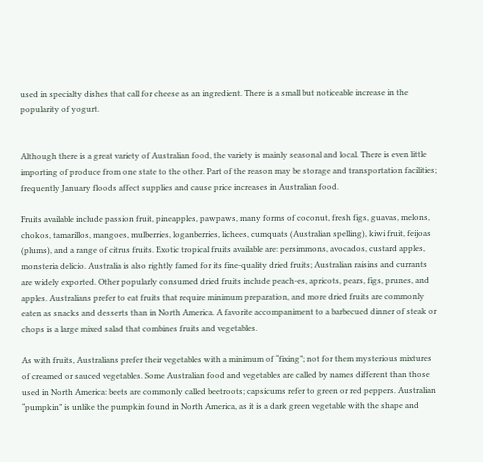used in specialty dishes that call for cheese as an ingredient. There is a small but noticeable increase in the popularity of yogurt.


Although there is a great variety of Australian food, the variety is mainly seasonal and local. There is even little importing of produce from one state to the other. Part of the reason may be storage and transportation facilities; frequently January floods affect supplies and cause price increases in Australian food.

Fruits available include passion fruit, pineapples, pawpaws, many forms of coconut, fresh figs, guavas, melons, chokos, tamarillos, mangoes, mulberries, loganberries, lichees, cumquats (Australian spelling), kiwi fruit, feijoas (plums), and a range of citrus fruits. Exotic tropical fruits available are: persimmons, avocados, custard apples, monsteria delicio. Australia is also rightly famed for its fine-quality dried fruits; Australian raisins and currants are widely exported. Other popularly consumed dried fruits include peach-es, apricots, pears, figs, prunes, and apples. Australians prefer to eat fruits that require minimum preparation, and more dried fruits are commonly eaten as snacks and desserts than in North America. A favorite accompaniment to a barbecued dinner of steak or chops is a large mixed salad that combines fruits and vegetables.

As with fruits, Australians prefer their vegetables with a minimum of “fixing”; not for them mysterious mixtures of creamed or sauced vegetables. Some Australian food and vegetables are called by names different than those used in North America: beets are commonly called beetroots; capsicums refer to green or red peppers. Australian “pumpkin” is unlike the pumpkin found in North America, as it is a dark green vegetable with the shape and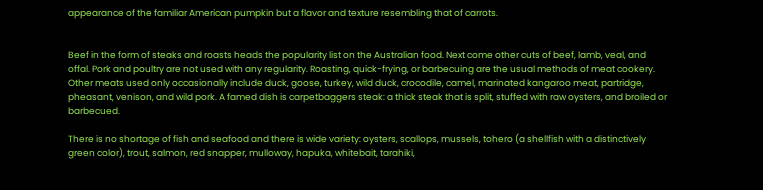appearance of the familiar American pumpkin but a flavor and texture resembling that of carrots.


Beef in the form of steaks and roasts heads the popularity list on the Australian food. Next come other cuts of beef, lamb, veal, and offal. Pork and poultry are not used with any regularity. Roasting, quick-frying, or barbecuing are the usual methods of meat cookery. Other meats used only occasionally include duck, goose, turkey, wild duck, crocodile, camel, marinated kangaroo meat, partridge, pheasant, venison, and wild pork. A famed dish is carpetbaggers steak: a thick steak that is split, stuffed with raw oysters, and broiled or barbecued.

There is no shortage of fish and seafood and there is wide variety: oysters, scallops, mussels, tohero (a shellfish with a distinctively green color), trout, salmon, red snapper, mulloway, hapuka, whitebait, tarahiki,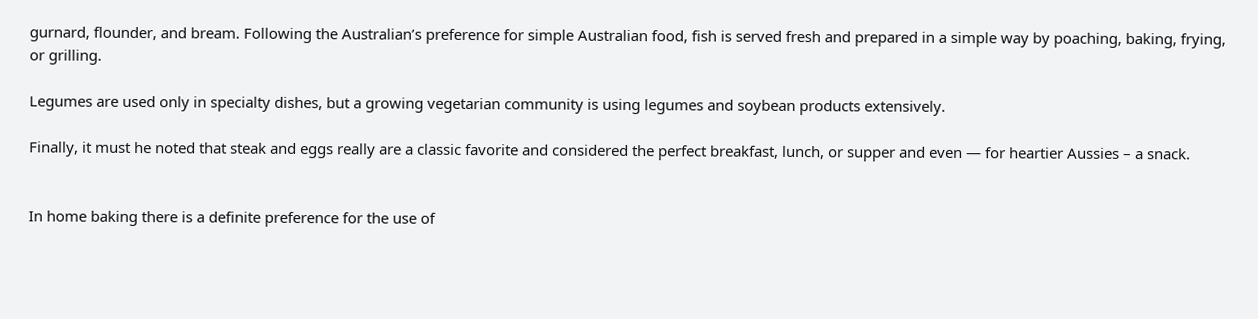gurnard, flounder, and bream. Following the Australian’s preference for simple Australian food, fish is served fresh and prepared in a simple way by poaching, baking, frying, or grilling.

Legumes are used only in specialty dishes, but a growing vegetarian community is using legumes and soybean products extensively.

Finally, it must he noted that steak and eggs really are a classic favorite and considered the perfect breakfast, lunch, or supper and even — for heartier Aussies – a snack.


In home baking there is a definite preference for the use of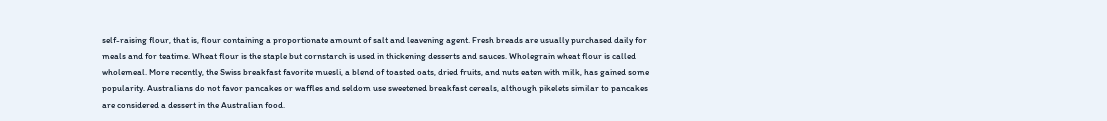self-raising flour, that is, flour containing a proportionate amount of salt and leavening agent. Fresh breads are usually purchased daily for meals and for teatime. Wheat flour is the staple but cornstarch is used in thickening desserts and sauces. Wholegrain wheat flour is called wholemeal. More recently, the Swiss breakfast favorite muesli, a blend of toasted oats, dried fruits, and nuts eaten with milk, has gained some popularity. Australians do not favor pancakes or waffles and seldom use sweetened breakfast cereals, although pikelets similar to pancakes are considered a dessert in the Australian food.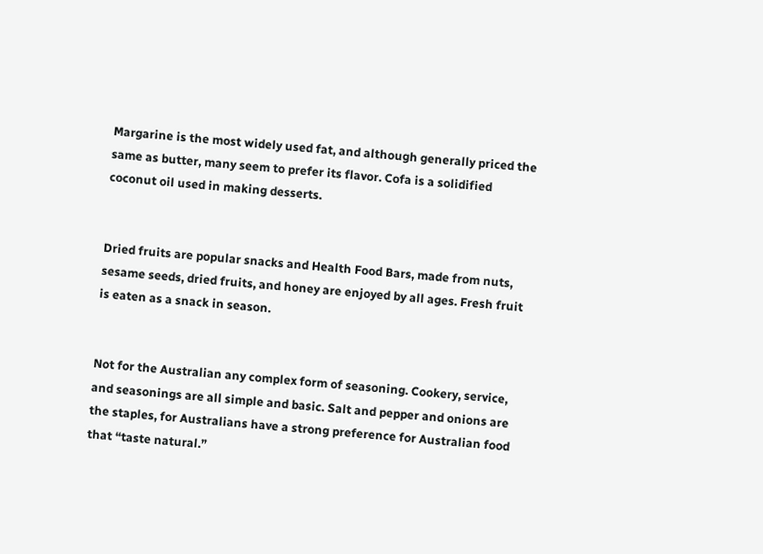Margarine is the most widely used fat, and although generally priced the same as butter, many seem to prefer its flavor. Cofa is a solidified coconut oil used in making desserts.


Dried fruits are popular snacks and Health Food Bars, made from nuts, sesame seeds, dried fruits, and honey are enjoyed by all ages. Fresh fruit is eaten as a snack in season.


Not for the Australian any complex form of seasoning. Cookery, service, and seasonings are all simple and basic. Salt and pepper and onions are the staples, for Australians have a strong preference for Australian food that “taste natural.”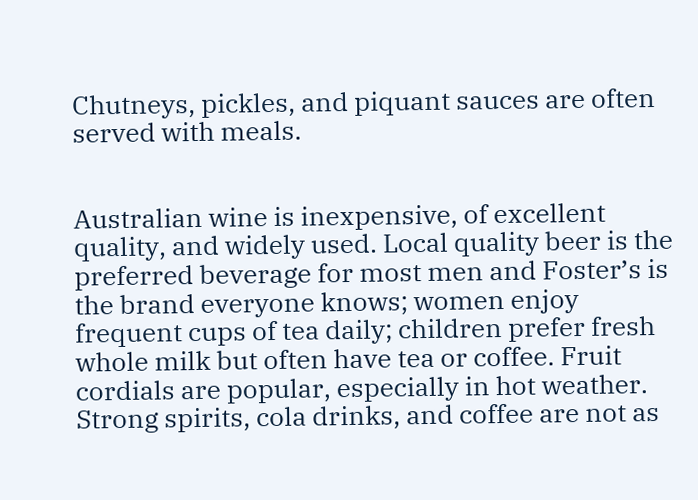Chutneys, pickles, and piquant sauces are often served with meals.


Australian wine is inexpensive, of excellent quality, and widely used. Local quality beer is the preferred beverage for most men and Foster’s is the brand everyone knows; women enjoy frequent cups of tea daily; children prefer fresh whole milk but often have tea or coffee. Fruit cordials are popular, especially in hot weather. Strong spirits, cola drinks, and coffee are not as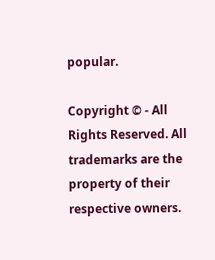popular.

Copyright © - All Rights Reserved. All trademarks are the property of their respective owners.